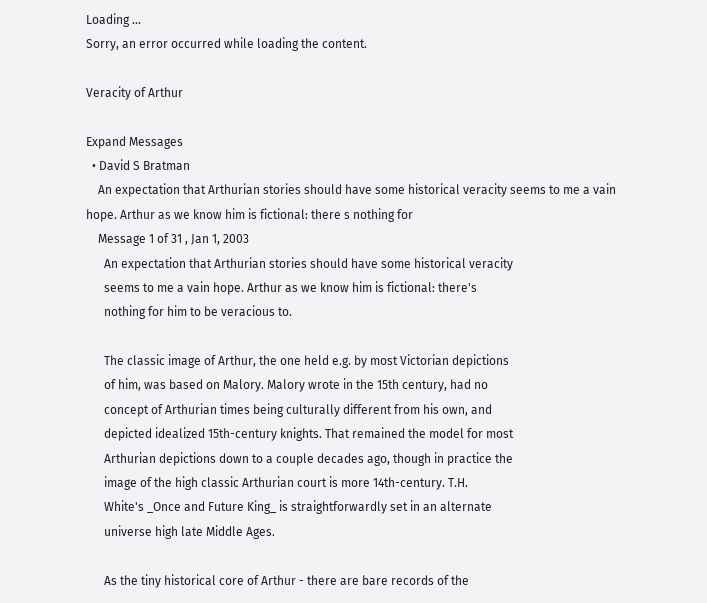Loading ...
Sorry, an error occurred while loading the content.

Veracity of Arthur

Expand Messages
  • David S Bratman
    An expectation that Arthurian stories should have some historical veracity seems to me a vain hope. Arthur as we know him is fictional: there s nothing for
    Message 1 of 31 , Jan 1, 2003
      An expectation that Arthurian stories should have some historical veracity
      seems to me a vain hope. Arthur as we know him is fictional: there's
      nothing for him to be veracious to.

      The classic image of Arthur, the one held e.g. by most Victorian depictions
      of him, was based on Malory. Malory wrote in the 15th century, had no
      concept of Arthurian times being culturally different from his own, and
      depicted idealized 15th-century knights. That remained the model for most
      Arthurian depictions down to a couple decades ago, though in practice the
      image of the high classic Arthurian court is more 14th-century. T.H.
      White's _Once and Future King_ is straightforwardly set in an alternate
      universe high late Middle Ages.

      As the tiny historical core of Arthur - there are bare records of the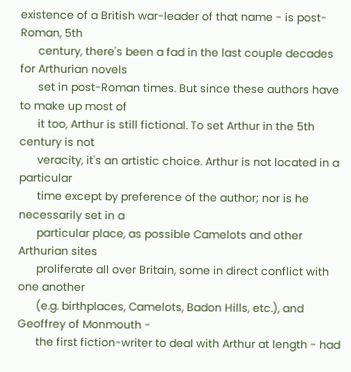existence of a British war-leader of that name - is post-Roman, 5th
      century, there's been a fad in the last couple decades for Arthurian novels
      set in post-Roman times. But since these authors have to make up most of
      it too, Arthur is still fictional. To set Arthur in the 5th century is not
      veracity, it's an artistic choice. Arthur is not located in a particular
      time except by preference of the author; nor is he necessarily set in a
      particular place, as possible Camelots and other Arthurian sites
      proliferate all over Britain, some in direct conflict with one another
      (e.g. birthplaces, Camelots, Badon Hills, etc.), and Geoffrey of Monmouth -
      the first fiction-writer to deal with Arthur at length - had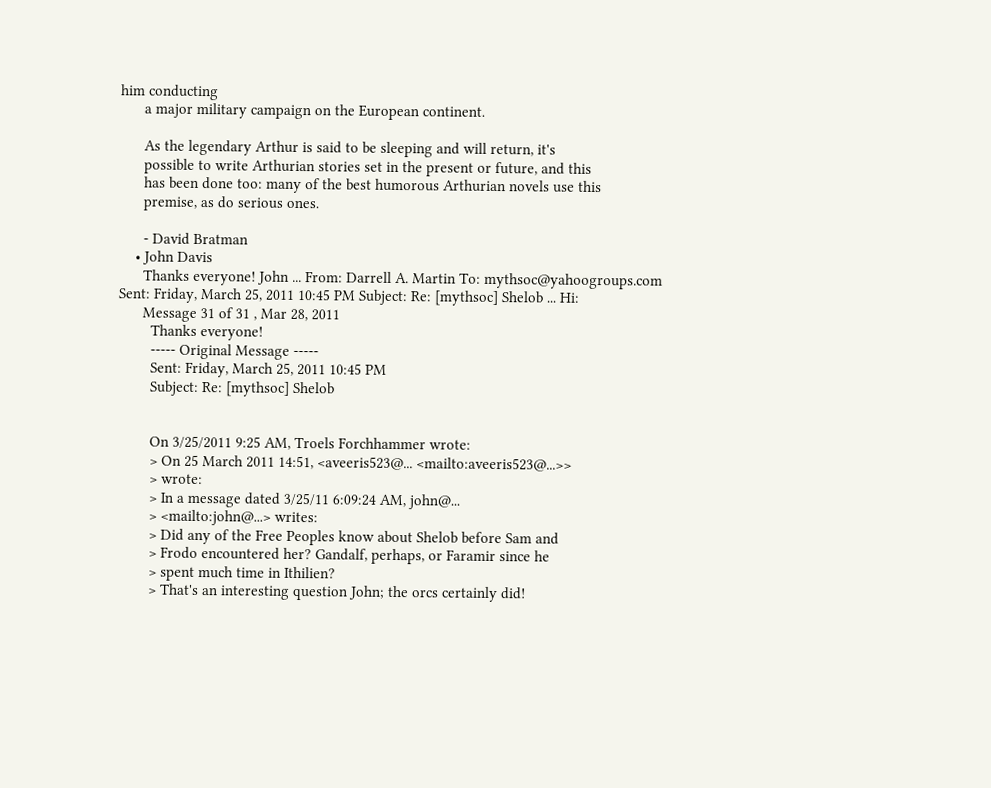him conducting
      a major military campaign on the European continent.

      As the legendary Arthur is said to be sleeping and will return, it's
      possible to write Arthurian stories set in the present or future, and this
      has been done too: many of the best humorous Arthurian novels use this
      premise, as do serious ones.

      - David Bratman
    • John Davis
      Thanks everyone! John ... From: Darrell A. Martin To: mythsoc@yahoogroups.com Sent: Friday, March 25, 2011 10:45 PM Subject: Re: [mythsoc] Shelob ... Hi:
      Message 31 of 31 , Mar 28, 2011
        Thanks everyone!
        ----- Original Message -----
        Sent: Friday, March 25, 2011 10:45 PM
        Subject: Re: [mythsoc] Shelob


        On 3/25/2011 9:25 AM, Troels Forchhammer wrote:
        > On 25 March 2011 14:51, <aveeris523@... <mailto:aveeris523@...>>
        > wrote:
        > In a message dated 3/25/11 6:09:24 AM, john@...
        > <mailto:john@...> writes:
        > Did any of the Free Peoples know about Shelob before Sam and
        > Frodo encountered her? Gandalf, perhaps, or Faramir since he
        > spent much time in Ithilien?
        > That's an interesting question John; the orcs certainly did!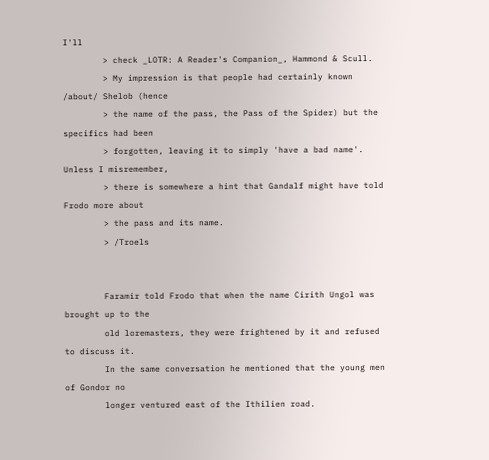I'll
        > check _LOTR: A Reader's Companion_, Hammond & Scull.
        > My impression is that people had certainly known /about/ Shelob (hence
        > the name of the pass, the Pass of the Spider) but the specifics had been
        > forgotten, leaving it to simply 'have a bad name'. Unless I misremember,
        > there is somewhere a hint that Gandalf might have told Frodo more about
        > the pass and its name.
        > /Troels


        Faramir told Frodo that when the name Cirith Ungol was brought up to the
        old loremasters, they were frightened by it and refused to discuss it.
        In the same conversation he mentioned that the young men of Gondor no
        longer ventured east of the Ithilien road.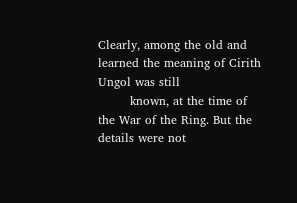Clearly, among the old and learned the meaning of Cirith Ungol was still
        known, at the time of the War of the Ring. But the details were not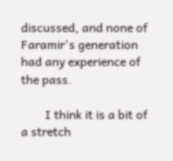discussed, and none of Faramir's generation had any experience of the pass.

        I think it is a bit of a stretch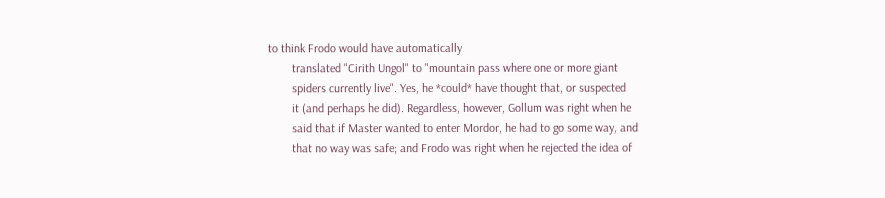to think Frodo would have automatically
        translated "Cirith Ungol" to "mountain pass where one or more giant
        spiders currently live". Yes, he *could* have thought that, or suspected
        it (and perhaps he did). Regardless, however, Gollum was right when he
        said that if Master wanted to enter Mordor, he had to go some way, and
        that no way was safe; and Frodo was right when he rejected the idea of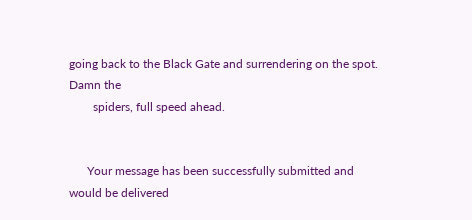going back to the Black Gate and surrendering on the spot. Damn the
        spiders, full speed ahead.


      Your message has been successfully submitted and would be delivered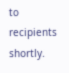to recipients shortly.